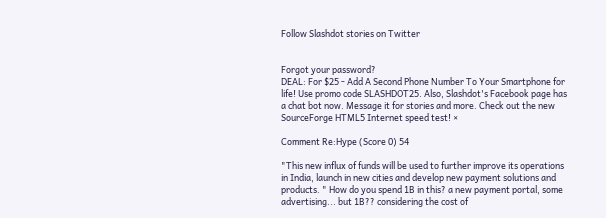Follow Slashdot stories on Twitter


Forgot your password?
DEAL: For $25 - Add A Second Phone Number To Your Smartphone for life! Use promo code SLASHDOT25. Also, Slashdot's Facebook page has a chat bot now. Message it for stories and more. Check out the new SourceForge HTML5 Internet speed test! ×

Comment Re:Hype (Score 0) 54

"This new influx of funds will be used to further improve its operations in India, launch in new cities and develop new payment solutions and products. " How do you spend 1B in this? a new payment portal, some advertising... but 1B?? considering the cost of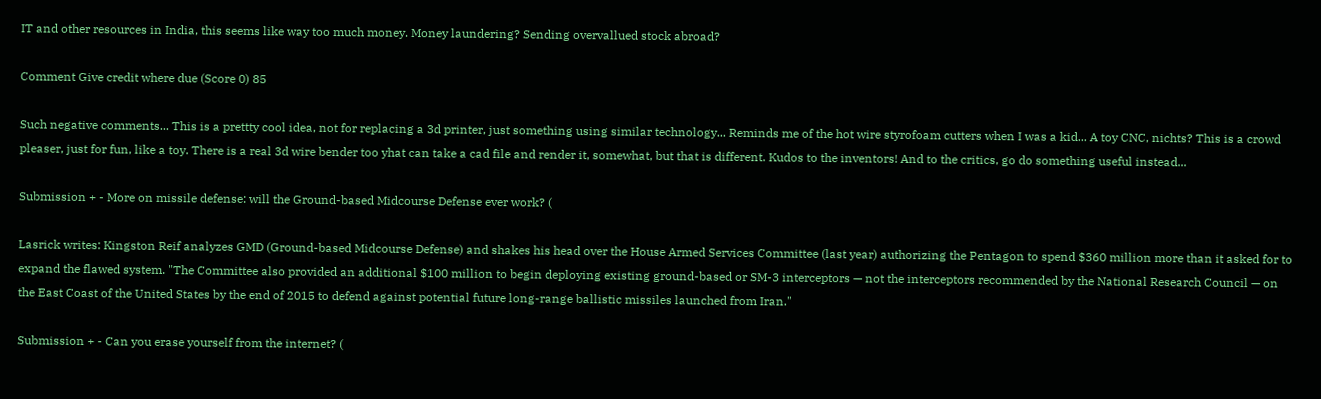IT and other resources in India, this seems like way too much money. Money laundering? Sending overvallued stock abroad?

Comment Give credit where due (Score 0) 85

Such negative comments... This is a prettty cool idea, not for replacing a 3d printer, just something using similar technology... Reminds me of the hot wire styrofoam cutters when I was a kid... A toy CNC, nichts? This is a crowd pleaser, just for fun, like a toy. There is a real 3d wire bender too yhat can take a cad file and render it, somewhat, but that is different. Kudos to the inventors! And to the critics, go do something useful instead...

Submission + - More on missile defense: will the Ground-based Midcourse Defense ever work? (

Lasrick writes: Kingston Reif analyzes GMD (Ground-based Midcourse Defense) and shakes his head over the House Armed Services Committee (last year) authorizing the Pentagon to spend $360 million more than it asked for to expand the flawed system. "The Committee also provided an additional $100 million to begin deploying existing ground-based or SM-3 interceptors — not the interceptors recommended by the National Research Council — on the East Coast of the United States by the end of 2015 to defend against potential future long-range ballistic missiles launched from Iran."

Submission + - Can you erase yourself from the internet? (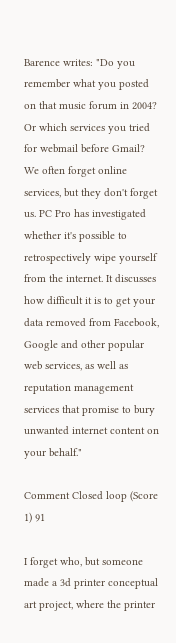Barence writes: "Do you remember what you posted on that music forum in 2004? Or which services you tried for webmail before Gmail? We often forget online services, but they don't forget us. PC Pro has investigated whether it's possible to retrospectively wipe yourself from the internet. It discusses how difficult it is to get your data removed from Facebook, Google and other popular web services, as well as reputation management services that promise to bury unwanted internet content on your behalf."

Comment Closed loop (Score 1) 91

I forget who, but someone made a 3d printer conceptual art project, where the printer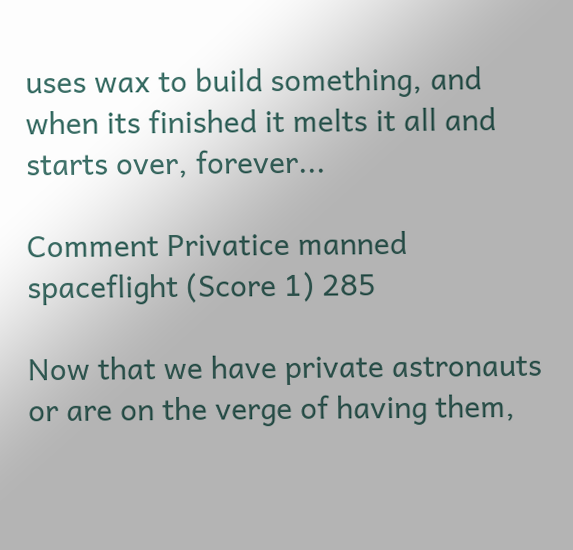uses wax to build something, and when its finished it melts it all and starts over, forever...

Comment Privatice manned spaceflight (Score 1) 285

Now that we have private astronauts or are on the verge of having them,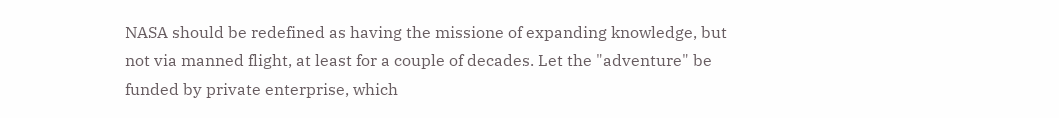NASA should be redefined as having the missione of expanding knowledge, but not via manned flight, at least for a couple of decades. Let the "adventure" be funded by private enterprise, which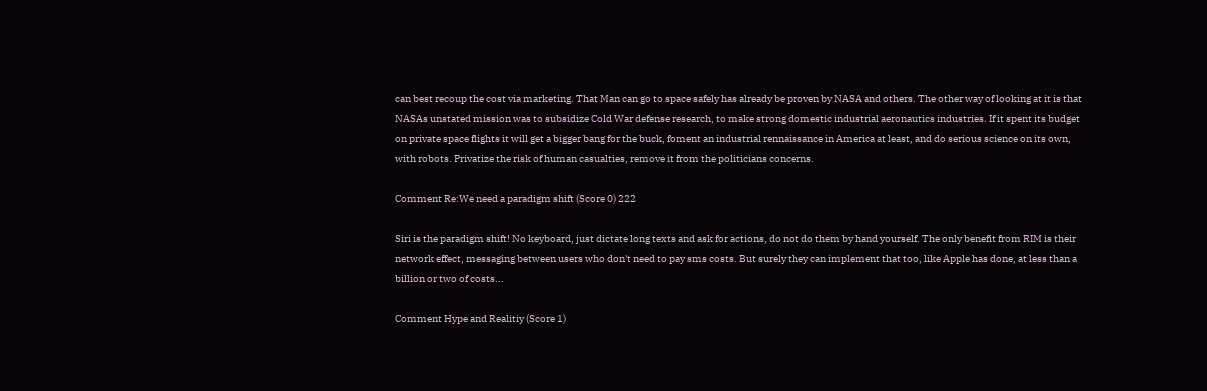can best recoup the cost via marketing. That Man can go to space safely has already be proven by NASA and others. The other way of looking at it is that NASAs unstated mission was to subsidize Cold War defense research, to make strong domestic industrial aeronautics industries. If it spent its budget on private space flights it will get a bigger bang for the buck, foment an industrial rennaissance in America at least, and do serious science on its own, with robots. Privatize the risk of human casualties, remove it from the politicians concerns.

Comment Re:We need a paradigm shift (Score 0) 222

Siri is the paradigm shift! No keyboard, just dictate long texts and ask for actions, do not do them by hand yourself. The only benefit from RIM is their network effect, messaging between users who don't need to pay sms costs. But surely they can implement that too, like Apple has done, at less than a billion or two of costs...

Comment Hype and Realitiy (Score 1)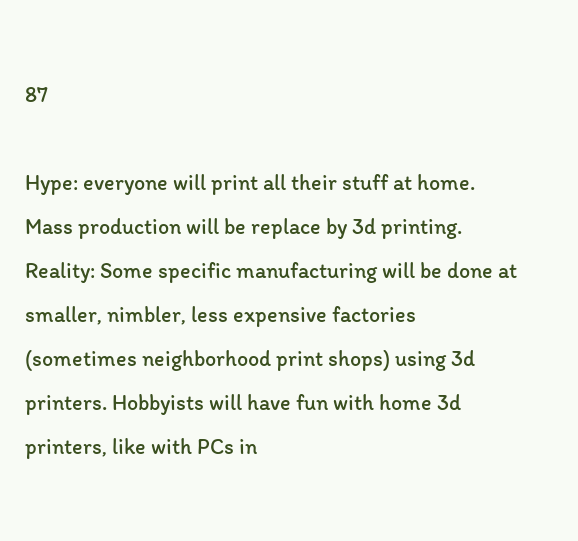87

Hype: everyone will print all their stuff at home. Mass production will be replace by 3d printing. Reality: Some specific manufacturing will be done at smaller, nimbler, less expensive factories (sometimes neighborhood print shops) using 3d printers. Hobbyists will have fun with home 3d printers, like with PCs in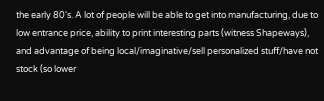the early 80's. A lot of people will be able to get into manufacturing, due to low entrance price, ability to print interesting parts (witness Shapeways), and advantage of being local/imaginative/sell personalized stuff/have not stock (so lower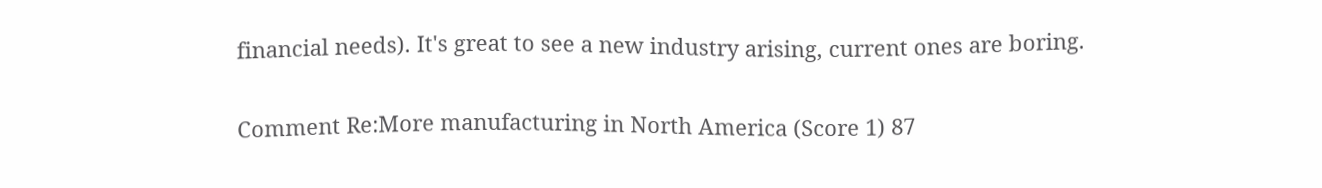financial needs). It's great to see a new industry arising, current ones are boring.

Comment Re:More manufacturing in North America (Score 1) 87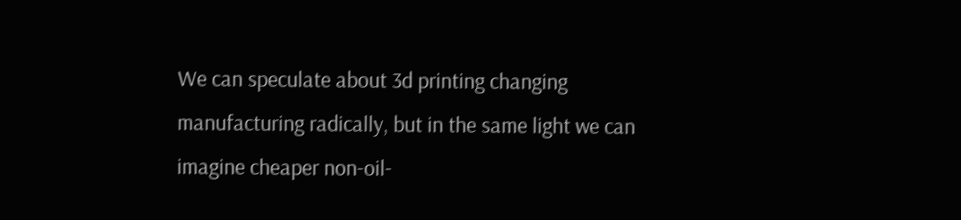We can speculate about 3d printing changing manufacturing radically, but in the same light we can imagine cheaper non-oil-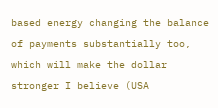based energy changing the balance of payments substantially too, which will make the dollar stronger I believe (USA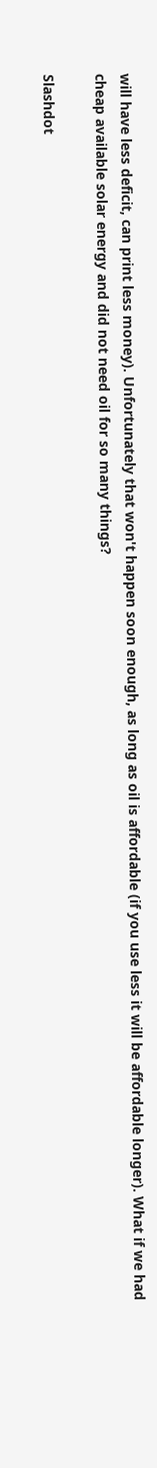will have less deficit, can print less money). Unfortunately that won't happen soon enough, as long as oil is affordable (if you use less it will be affordable longer). What if we had cheap available solar energy and did not need oil for so many things?

Slashdot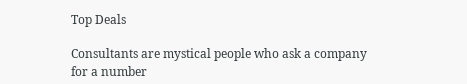Top Deals

Consultants are mystical people who ask a company for a number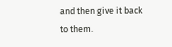and then give it back to them.